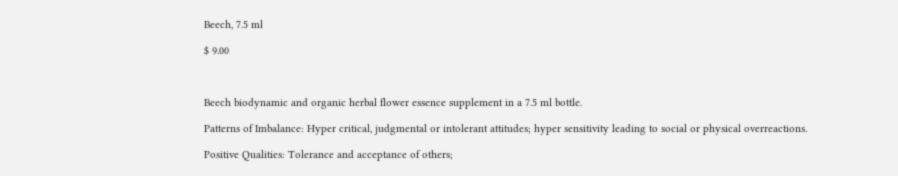Beech, 7.5 ml

$ 9.00



Beech biodynamic and organic herbal flower essence supplement in a 7.5 ml bottle.

Patterns of Imbalance: Hyper critical, judgmental or intolerant attitudes; hyper sensitivity leading to social or physical overreactions.

Positive Qualities: Tolerance and acceptance of others;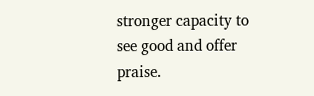stronger capacity to see good and offer praise.